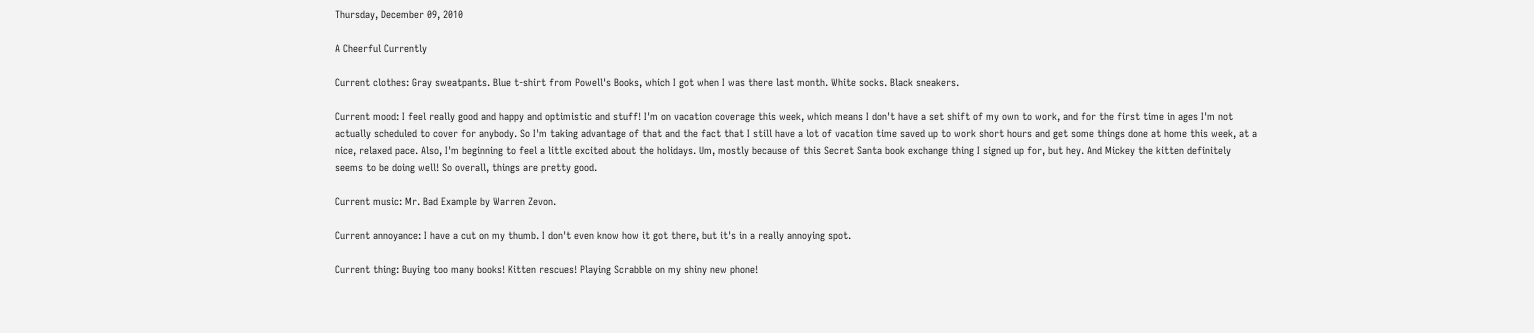Thursday, December 09, 2010

A Cheerful Currently

Current clothes: Gray sweatpants. Blue t-shirt from Powell's Books, which I got when I was there last month. White socks. Black sneakers.

Current mood: I feel really good and happy and optimistic and stuff! I'm on vacation coverage this week, which means I don't have a set shift of my own to work, and for the first time in ages I'm not actually scheduled to cover for anybody. So I'm taking advantage of that and the fact that I still have a lot of vacation time saved up to work short hours and get some things done at home this week, at a nice, relaxed pace. Also, I'm beginning to feel a little excited about the holidays. Um, mostly because of this Secret Santa book exchange thing I signed up for, but hey. And Mickey the kitten definitely seems to be doing well! So overall, things are pretty good.

Current music: Mr. Bad Example by Warren Zevon.

Current annoyance: I have a cut on my thumb. I don't even know how it got there, but it's in a really annoying spot.

Current thing: Buying too many books! Kitten rescues! Playing Scrabble on my shiny new phone!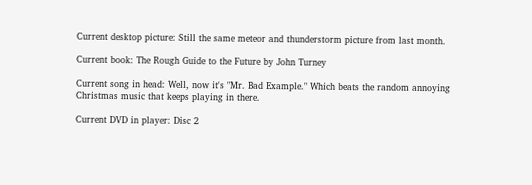Current desktop picture: Still the same meteor and thunderstorm picture from last month.

Current book: The Rough Guide to the Future by John Turney

Current song in head: Well, now it's "Mr. Bad Example." Which beats the random annoying Christmas music that keeps playing in there.

Current DVD in player: Disc 2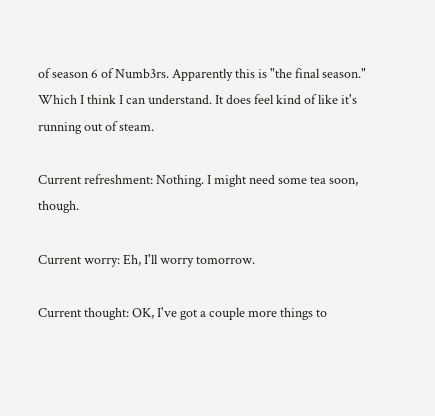of season 6 of Numb3rs. Apparently this is "the final season." Which I think I can understand. It does feel kind of like it's running out of steam.

Current refreshment: Nothing. I might need some tea soon, though.

Current worry: Eh, I'll worry tomorrow.

Current thought: OK, I've got a couple more things to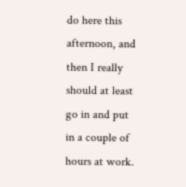do here this afternoon, and then I really should at least go in and put in a couple of hours at work.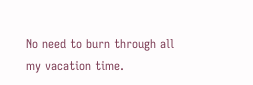No need to burn through all my vacation time.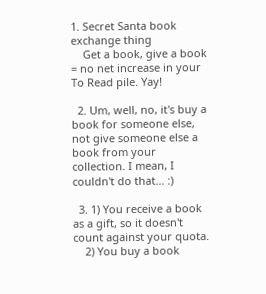1. Secret Santa book exchange thing
    Get a book, give a book = no net increase in your To Read pile. Yay!

  2. Um, well, no, it's buy a book for someone else, not give someone else a book from your collection. I mean, I couldn't do that... :)

  3. 1) You receive a book as a gift, so it doesn't count against your quota.
    2) You buy a book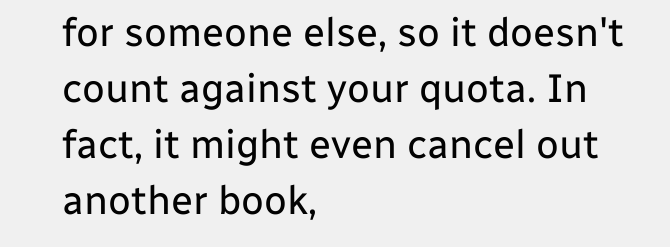for someone else, so it doesn't count against your quota. In fact, it might even cancel out another book,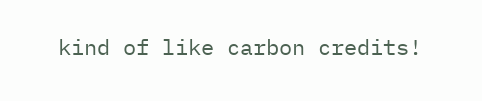kind of like carbon credits!